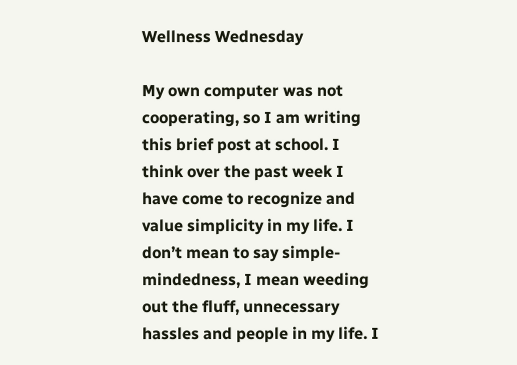Wellness Wednesday

My own computer was not cooperating, so I am writing this brief post at school. I think over the past week I have come to recognize and value simplicity in my life. I don’t mean to say simple-mindedness, I mean weeding out the fluff, unnecessary hassles and people in my life. I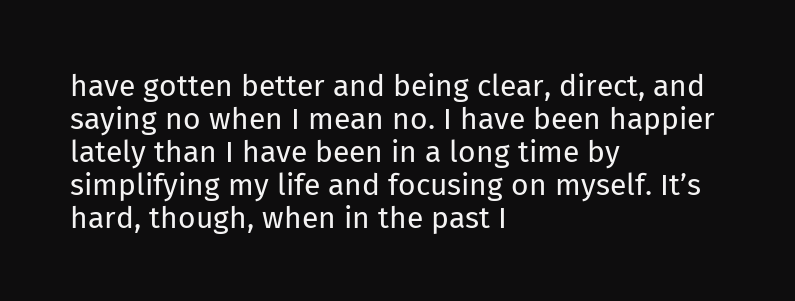have gotten better and being clear, direct, and saying no when I mean no. I have been happier lately than I have been in a long time by simplifying my life and focusing on myself. It’s hard, though, when in the past I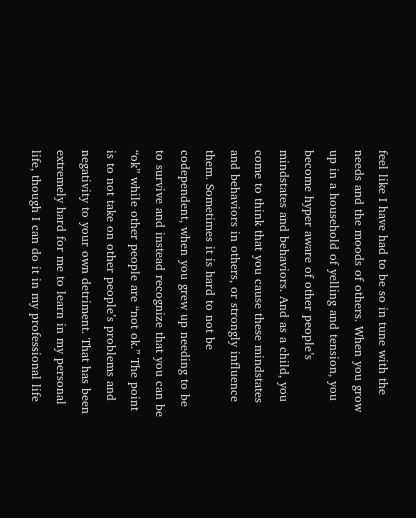feel like I have had to be so in tune with the needs and the moods of others. When you grow up in a household of yelling and tension, you become hyper aware of other people’s mindstates and behaviors. And as a child, you come to think that you cause these mindstates and behaviors in others, or strongly influence them. Sometimes it is hard to not be codependent, when you grew up needing to be to survive and instead recognize that you can be “ok” while other people are “not ok.” The point is to not take on other people’s problems and negativity to your own detriment. That has been extremely hard for me to learn in my personal life, though I can do it in my professional life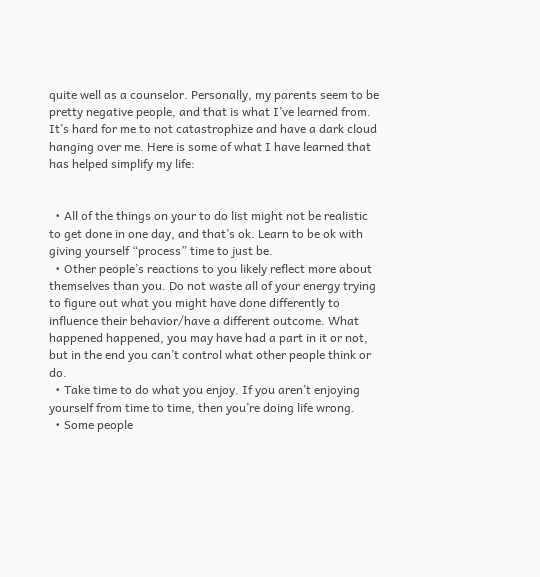quite well as a counselor. Personally, my parents seem to be pretty negative people, and that is what I’ve learned from. It’s hard for me to not catastrophize and have a dark cloud hanging over me. Here is some of what I have learned that has helped simplify my life:


  • All of the things on your to do list might not be realistic to get done in one day, and that’s ok. Learn to be ok with giving yourself “process” time to just be.
  • Other people’s reactions to you likely reflect more about themselves than you. Do not waste all of your energy trying to figure out what you might have done differently to influence their behavior/have a different outcome. What happened happened, you may have had a part in it or not, but in the end you can’t control what other people think or do.
  • Take time to do what you enjoy. If you aren’t enjoying yourself from time to time, then you’re doing life wrong.
  • Some people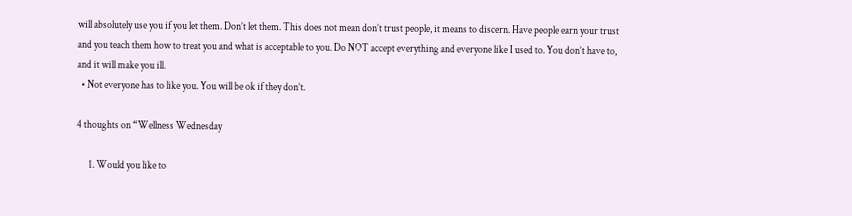will absolutely use you if you let them. Don’t let them. This does not mean don’t trust people, it means to discern. Have people earn your trust and you teach them how to treat you and what is acceptable to you. Do NOT accept everything and everyone like I used to. You don’t have to, and it will make you ill.
  • Not everyone has to like you. You will be ok if they don’t.

4 thoughts on “Wellness Wednesday

      1. Would you like to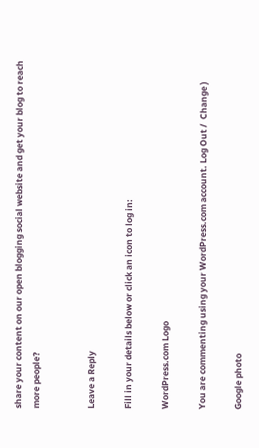share your content on our open blogging social website and get your blog to reach more people?


Leave a Reply

Fill in your details below or click an icon to log in:

WordPress.com Logo

You are commenting using your WordPress.com account. Log Out /  Change )

Google photo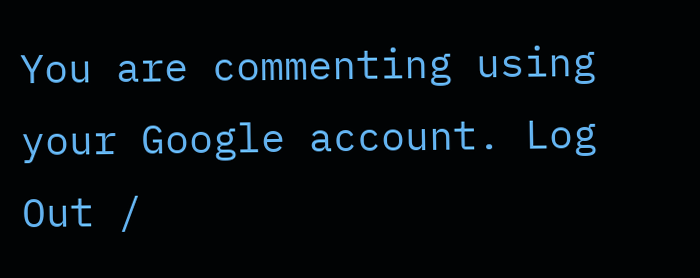You are commenting using your Google account. Log Out /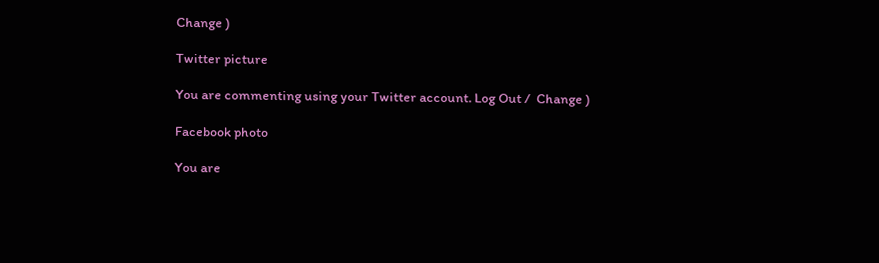Change )

Twitter picture

You are commenting using your Twitter account. Log Out /  Change )

Facebook photo

You are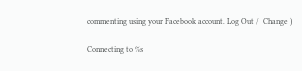commenting using your Facebook account. Log Out /  Change )

Connecting to %s